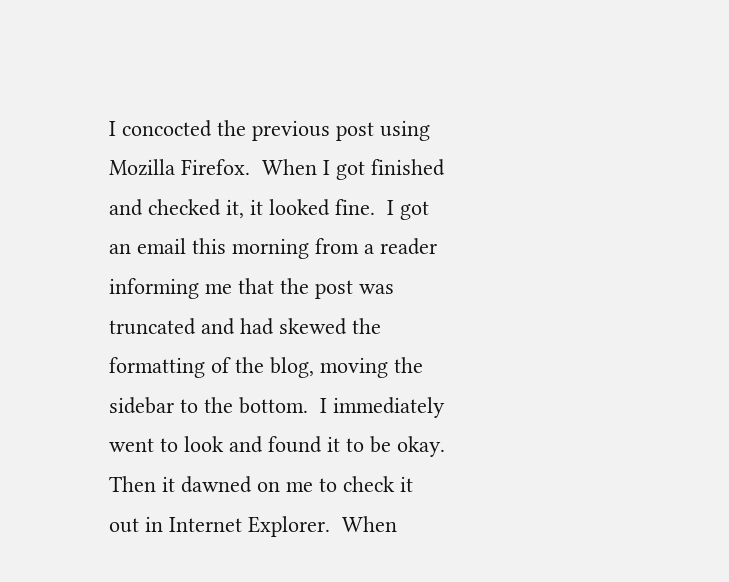I concocted the previous post using Mozilla Firefox.  When I got finished and checked it, it looked fine.  I got an email this morning from a reader informing me that the post was truncated and had skewed the formatting of the blog, moving the sidebar to the bottom.  I immediately went to look and found it to be okay.  Then it dawned on me to check it out in Internet Explorer.  When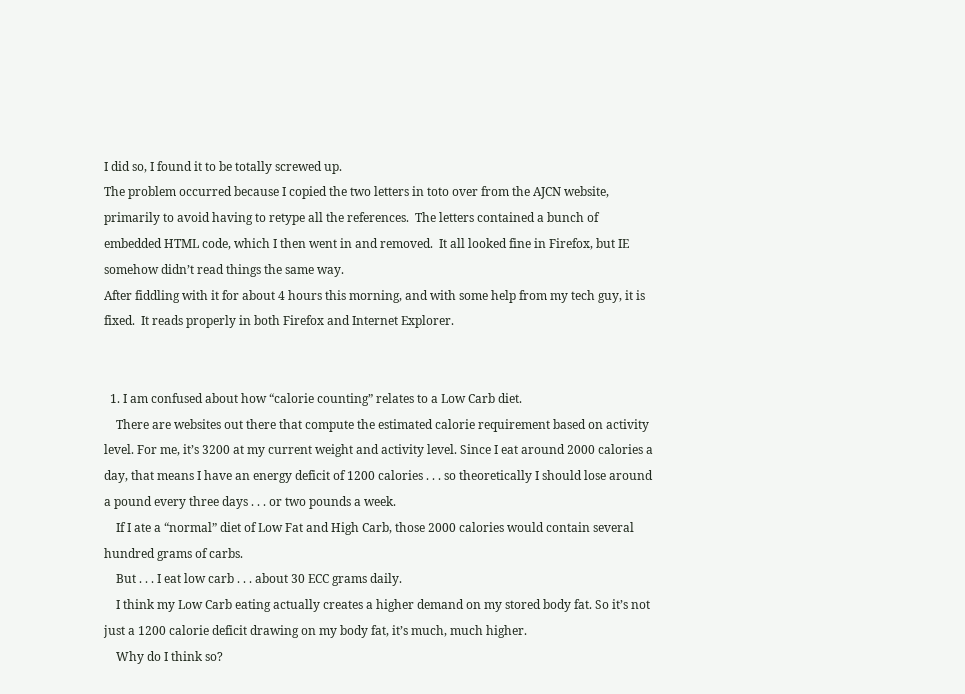I did so, I found it to be totally screwed up.
The problem occurred because I copied the two letters in toto over from the AJCN website, primarily to avoid having to retype all the references.  The letters contained a bunch of embedded HTML code, which I then went in and removed.  It all looked fine in Firefox, but IE somehow didn’t read things the same way.
After fiddling with it for about 4 hours this morning, and with some help from my tech guy, it is fixed.  It reads properly in both Firefox and Internet Explorer.


  1. I am confused about how “calorie counting” relates to a Low Carb diet.
    There are websites out there that compute the estimated calorie requirement based on activity level. For me, it’s 3200 at my current weight and activity level. Since I eat around 2000 calories a day, that means I have an energy deficit of 1200 calories . . . so theoretically I should lose around a pound every three days . . . or two pounds a week.
    If I ate a “normal” diet of Low Fat and High Carb, those 2000 calories would contain several hundred grams of carbs.
    But . . . I eat low carb . . . about 30 ECC grams daily.
    I think my Low Carb eating actually creates a higher demand on my stored body fat. So it’s not just a 1200 calorie deficit drawing on my body fat, it’s much, much higher.
    Why do I think so?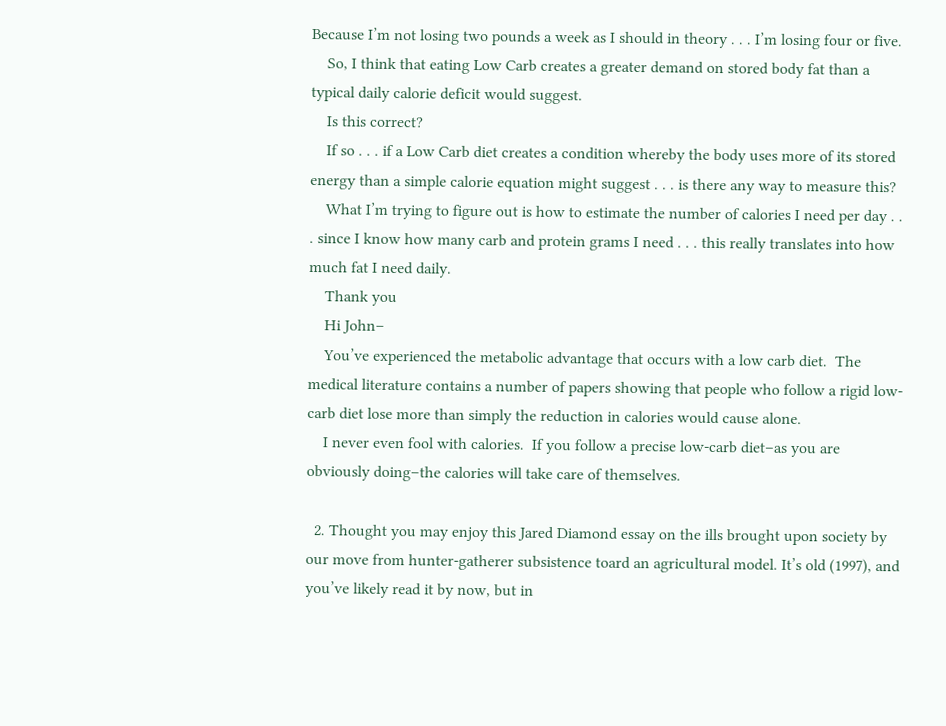Because I’m not losing two pounds a week as I should in theory . . . I’m losing four or five.
    So, I think that eating Low Carb creates a greater demand on stored body fat than a typical daily calorie deficit would suggest.
    Is this correct?
    If so . . . if a Low Carb diet creates a condition whereby the body uses more of its stored energy than a simple calorie equation might suggest . . . is there any way to measure this?
    What I’m trying to figure out is how to estimate the number of calories I need per day . . . since I know how many carb and protein grams I need . . . this really translates into how much fat I need daily.
    Thank you
    Hi John–
    You’ve experienced the metabolic advantage that occurs with a low carb diet.  The medical literature contains a number of papers showing that people who follow a rigid low-carb diet lose more than simply the reduction in calories would cause alone.
    I never even fool with calories.  If you follow a precise low-carb diet–as you are obviously doing–the calories will take care of themselves.

  2. Thought you may enjoy this Jared Diamond essay on the ills brought upon society by our move from hunter-gatherer subsistence toard an agricultural model. It’s old (1997), and you’ve likely read it by now, but in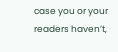case you or your readers haven’t,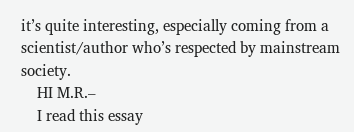it’s quite interesting, especially coming from a scientist/author who’s respected by mainstream society.
    HI M.R.–
    I read this essay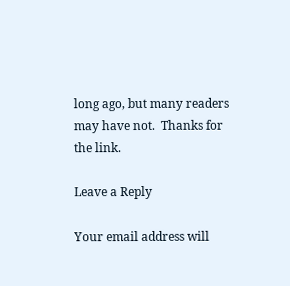long ago, but many readers may have not.  Thanks for the link.

Leave a Reply

Your email address will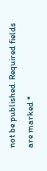not be published. Required fields are marked *